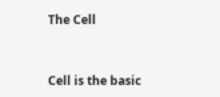The Cell


Cell is the basic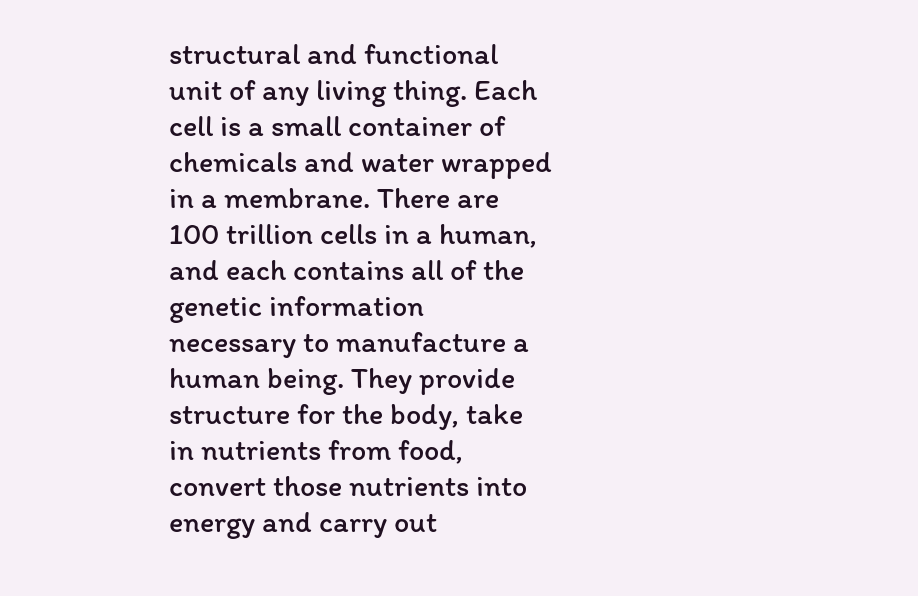structural and functional unit of any living thing. Each cell is a small container of chemicals and water wrapped in a membrane. There are 100 trillion cells in a human, and each contains all of the genetic information necessary to manufacture a human being. They provide structure for the body, take in nutrients from food, convert those nutrients into energy and carry out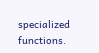specialized functions.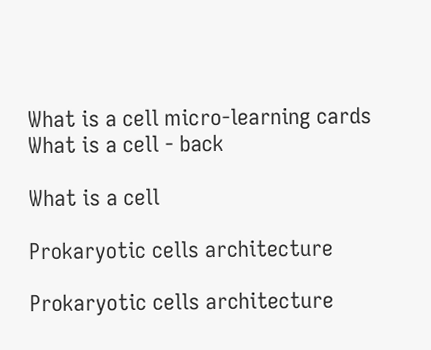What is a cell micro-learning cards
What is a cell - back

What is a cell

Prokaryotic cells architecture

Prokaryotic cells architecture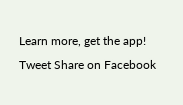Learn more, get the app!
Tweet Share on Facebook